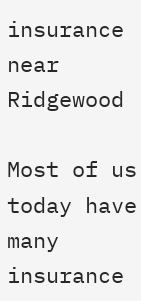insurance near Ridgewood

Most of us today have many insurance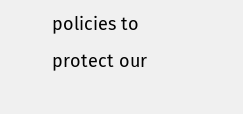policies to protect our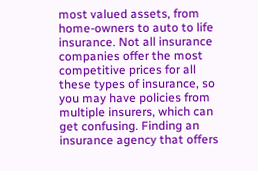most valued assets, from home-owners to auto to life insurance. Not all insurance companies offer the most competitive prices for all these types of insurance, so you may have policies from multiple insurers, which can get confusing. Finding an insurance agency that offers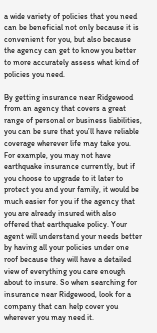a wide variety of policies that you need can be beneficial not only because it is convenient for you, but also because the agency can get to know you better to more accurately assess what kind of policies you need.

By getting insurance near Ridgewood from an agency that covers a great range of personal or business liabilities, you can be sure that you’ll have reliable coverage wherever life may take you. For example, you may not have earthquake insurance currently, but if you choose to upgrade to it later to protect you and your family, it would be much easier for you if the agency that you are already insured with also offered that earthquake policy. Your agent will understand your needs better by having all your policies under one roof because they will have a detailed view of everything you care enough about to insure. So when searching for insurance near Ridgewood, look for a company that can help cover you wherever you may need it.